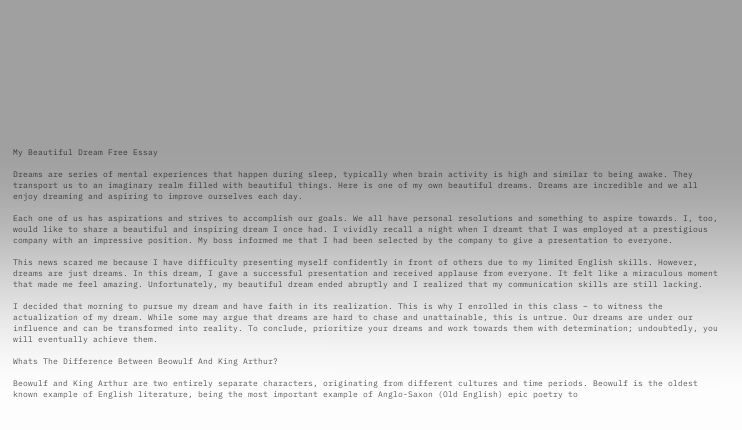My Beautiful Dream Free Essay

Dreams are series of mental experiences that happen during sleep, typically when brain activity is high and similar to being awake. They transport us to an imaginary realm filled with beautiful things. Here is one of my own beautiful dreams. Dreams are incredible and we all enjoy dreaming and aspiring to improve ourselves each day.

Each one of us has aspirations and strives to accomplish our goals. We all have personal resolutions and something to aspire towards. I, too, would like to share a beautiful and inspiring dream I once had. I vividly recall a night when I dreamt that I was employed at a prestigious company with an impressive position. My boss informed me that I had been selected by the company to give a presentation to everyone.

This news scared me because I have difficulty presenting myself confidently in front of others due to my limited English skills. However, dreams are just dreams. In this dream, I gave a successful presentation and received applause from everyone. It felt like a miraculous moment that made me feel amazing. Unfortunately, my beautiful dream ended abruptly and I realized that my communication skills are still lacking.

I decided that morning to pursue my dream and have faith in its realization. This is why I enrolled in this class – to witness the actualization of my dream. While some may argue that dreams are hard to chase and unattainable, this is untrue. Our dreams are under our influence and can be transformed into reality. To conclude, prioritize your dreams and work towards them with determination; undoubtedly, you will eventually achieve them.

Whats The Difference Between Beowulf And King Arthur?

Beowulf and King Arthur are two entirely separate characters, originating from different cultures and time periods. Beowulf is the oldest known example of English literature, being the most important example of Anglo-Saxon (Old English) epic poetry to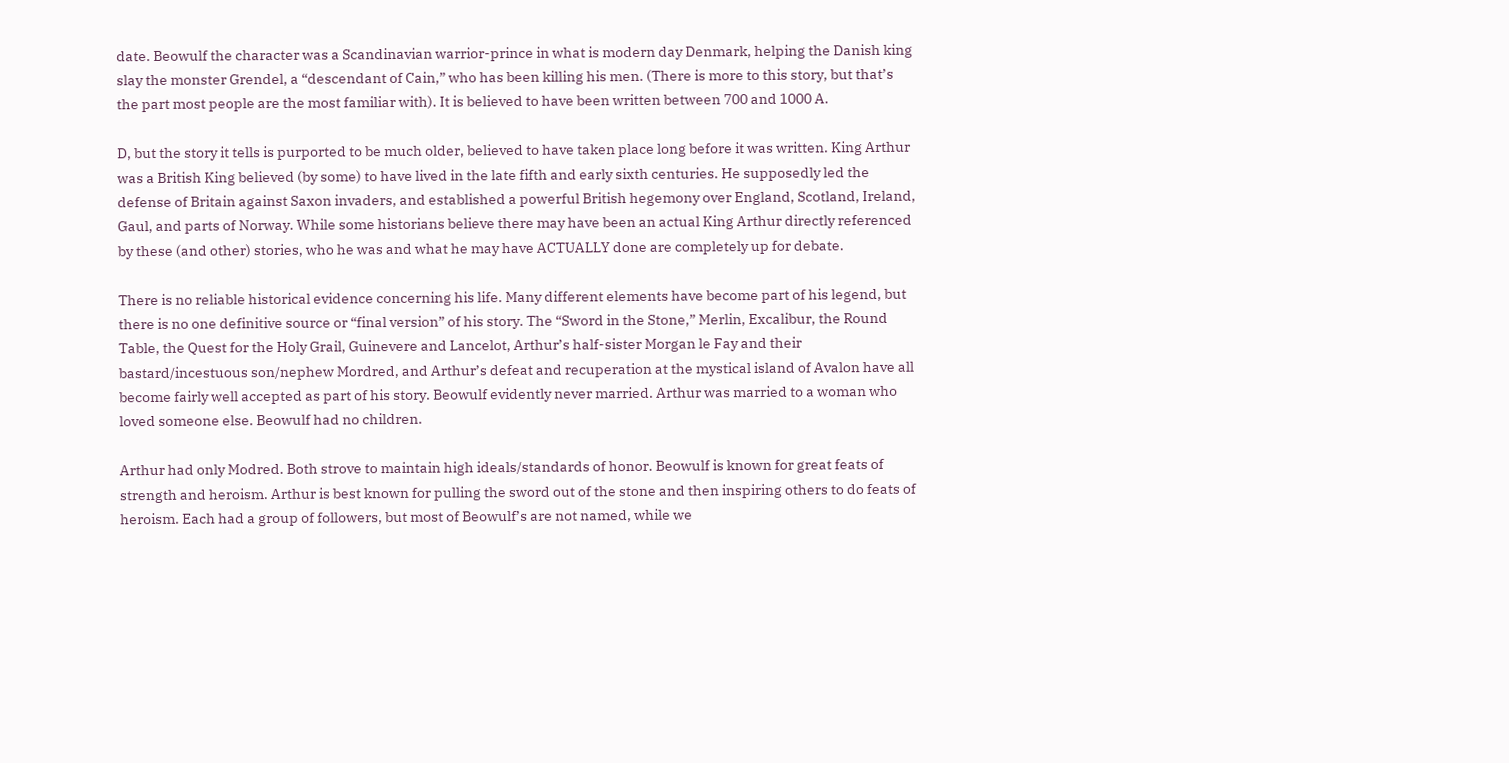date. Beowulf the character was a Scandinavian warrior-prince in what is modern day Denmark, helping the Danish king slay the monster Grendel, a “descendant of Cain,” who has been killing his men. (There is more to this story, but that’s the part most people are the most familiar with). It is believed to have been written between 700 and 1000 A.

D, but the story it tells is purported to be much older, believed to have taken place long before it was written. King Arthur was a British King believed (by some) to have lived in the late fifth and early sixth centuries. He supposedly led the defense of Britain against Saxon invaders, and established a powerful British hegemony over England, Scotland, Ireland, Gaul, and parts of Norway. While some historians believe there may have been an actual King Arthur directly referenced by these (and other) stories, who he was and what he may have ACTUALLY done are completely up for debate.

There is no reliable historical evidence concerning his life. Many different elements have become part of his legend, but there is no one definitive source or “final version” of his story. The “Sword in the Stone,” Merlin, Excalibur, the Round Table, the Quest for the Holy Grail, Guinevere and Lancelot, Arthur’s half-sister Morgan le Fay and their bastard/incestuous son/nephew Mordred, and Arthur’s defeat and recuperation at the mystical island of Avalon have all become fairly well accepted as part of his story. Beowulf evidently never married. Arthur was married to a woman who loved someone else. Beowulf had no children.

Arthur had only Modred. Both strove to maintain high ideals/standards of honor. Beowulf is known for great feats of strength and heroism. Arthur is best known for pulling the sword out of the stone and then inspiring others to do feats of heroism. Each had a group of followers, but most of Beowulf’s are not named, while we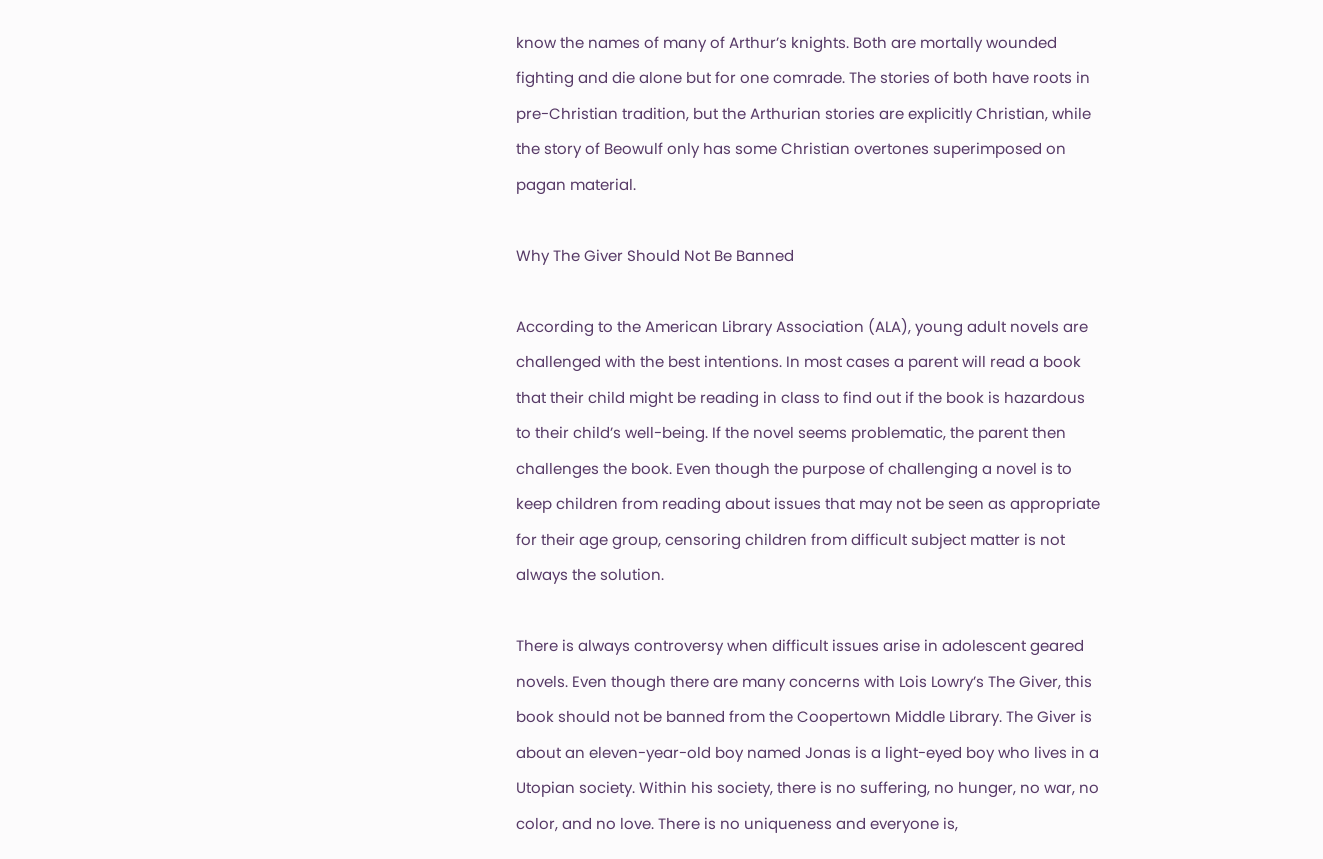know the names of many of Arthur’s knights. Both are mortally wounded fighting and die alone but for one comrade. The stories of both have roots in pre-Christian tradition, but the Arthurian stories are explicitly Christian, while the story of Beowulf only has some Christian overtones superimposed on pagan material.

Why The Giver Should Not Be Banned

According to the American Library Association (ALA), young adult novels are challenged with the best intentions. In most cases a parent will read a book that their child might be reading in class to find out if the book is hazardous to their child’s well-being. If the novel seems problematic, the parent then challenges the book. Even though the purpose of challenging a novel is to keep children from reading about issues that may not be seen as appropriate for their age group, censoring children from difficult subject matter is not always the solution.

There is always controversy when difficult issues arise in adolescent geared novels. Even though there are many concerns with Lois Lowry’s The Giver, this book should not be banned from the Coopertown Middle Library. The Giver is about an eleven-year-old boy named Jonas is a light-eyed boy who lives in a Utopian society. Within his society, there is no suffering, no hunger, no war, no color, and no love. There is no uniqueness and everyone is,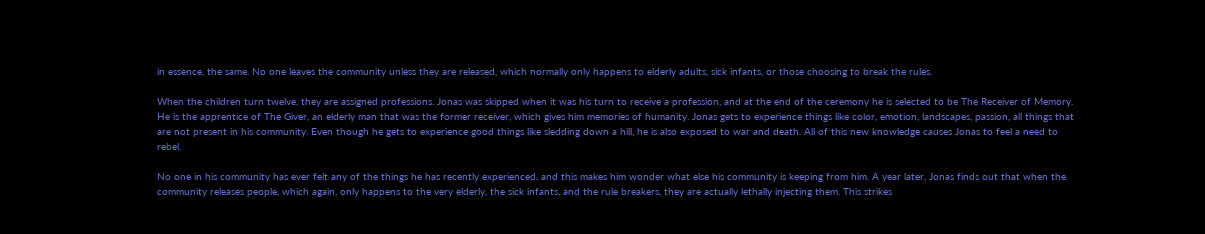in essence, the same. No one leaves the community unless they are released, which normally only happens to elderly adults, sick infants, or those choosing to break the rules.

When the children turn twelve, they are assigned professions. Jonas was skipped when it was his turn to receive a profession, and at the end of the ceremony he is selected to be The Receiver of Memory. He is the apprentice of The Giver, an elderly man that was the former receiver, which gives him memories of humanity. Jonas gets to experience things like color, emotion, landscapes, passion, all things that are not present in his community. Even though he gets to experience good things like sledding down a hill, he is also exposed to war and death. All of this new knowledge causes Jonas to feel a need to rebel.

No one in his community has ever felt any of the things he has recently experienced, and this makes him wonder what else his community is keeping from him. A year later, Jonas finds out that when the community releases people, which again, only happens to the very elderly, the sick infants, and the rule breakers, they are actually lethally injecting them. This strikes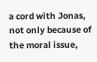a cord with Jonas, not only because of the moral issue,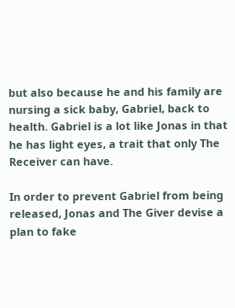but also because he and his family are nursing a sick baby, Gabriel, back to health. Gabriel is a lot like Jonas in that he has light eyes, a trait that only The Receiver can have.

In order to prevent Gabriel from being released, Jonas and The Giver devise a plan to fake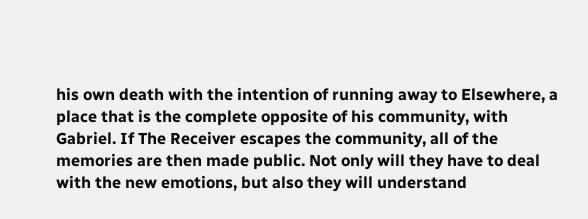his own death with the intention of running away to Elsewhere, a place that is the complete opposite of his community, with Gabriel. If The Receiver escapes the community, all of the memories are then made public. Not only will they have to deal with the new emotions, but also they will understand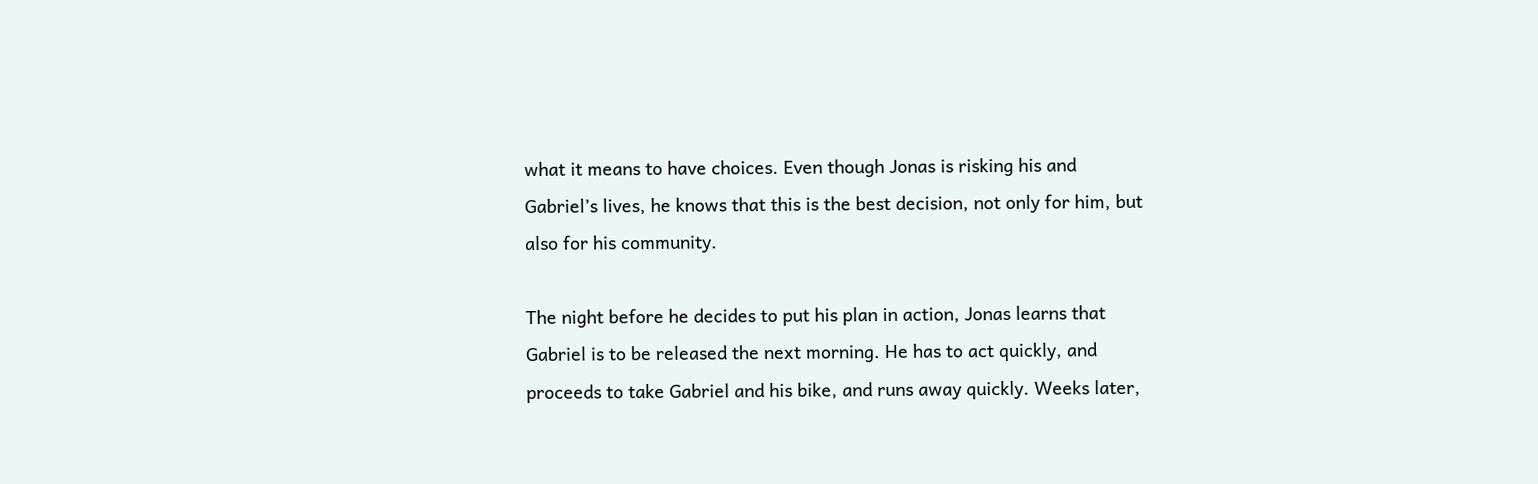what it means to have choices. Even though Jonas is risking his and Gabriel’s lives, he knows that this is the best decision, not only for him, but also for his community.

The night before he decides to put his plan in action, Jonas learns that Gabriel is to be released the next morning. He has to act quickly, and proceeds to take Gabriel and his bike, and runs away quickly. Weeks later,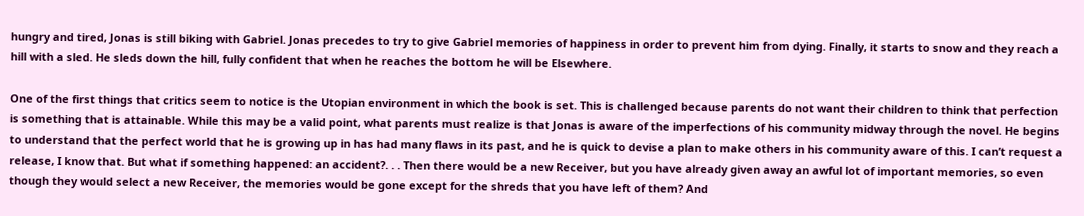hungry and tired, Jonas is still biking with Gabriel. Jonas precedes to try to give Gabriel memories of happiness in order to prevent him from dying. Finally, it starts to snow and they reach a hill with a sled. He sleds down the hill, fully confident that when he reaches the bottom he will be Elsewhere.

One of the first things that critics seem to notice is the Utopian environment in which the book is set. This is challenged because parents do not want their children to think that perfection is something that is attainable. While this may be a valid point, what parents must realize is that Jonas is aware of the imperfections of his community midway through the novel. He begins to understand that the perfect world that he is growing up in has had many flaws in its past, and he is quick to devise a plan to make others in his community aware of this. I can’t request a release, I know that. But what if something happened: an accident?. . . Then there would be a new Receiver, but you have already given away an awful lot of important memories, so even though they would select a new Receiver, the memories would be gone except for the shreds that you have left of them? And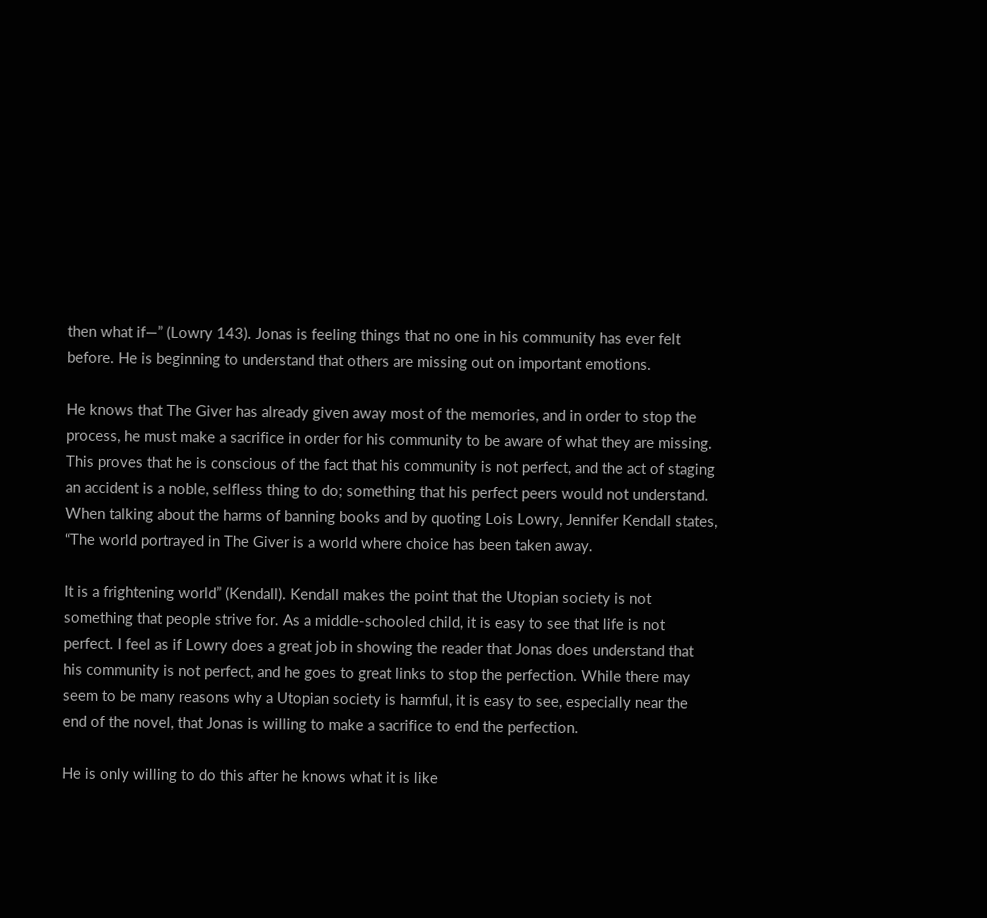then what if—” (Lowry 143). Jonas is feeling things that no one in his community has ever felt before. He is beginning to understand that others are missing out on important emotions.

He knows that The Giver has already given away most of the memories, and in order to stop the process, he must make a sacrifice in order for his community to be aware of what they are missing. This proves that he is conscious of the fact that his community is not perfect, and the act of staging an accident is a noble, selfless thing to do; something that his perfect peers would not understand. When talking about the harms of banning books and by quoting Lois Lowry, Jennifer Kendall states, “The world portrayed in The Giver is a world where choice has been taken away.

It is a frightening world” (Kendall). Kendall makes the point that the Utopian society is not something that people strive for. As a middle-schooled child, it is easy to see that life is not perfect. I feel as if Lowry does a great job in showing the reader that Jonas does understand that his community is not perfect, and he goes to great links to stop the perfection. While there may seem to be many reasons why a Utopian society is harmful, it is easy to see, especially near the end of the novel, that Jonas is willing to make a sacrifice to end the perfection.

He is only willing to do this after he knows what it is like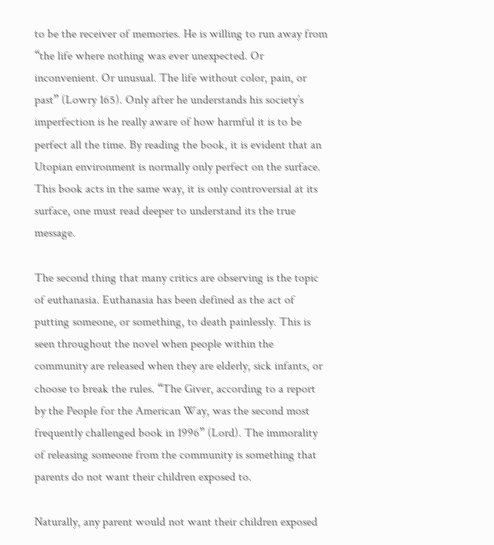to be the receiver of memories. He is willing to run away from “the life where nothing was ever unexpected. Or inconvenient. Or unusual. The life without color, pain, or past” (Lowry 165). Only after he understands his society’s imperfection is he really aware of how harmful it is to be perfect all the time. By reading the book, it is evident that an Utopian environment is normally only perfect on the surface. This book acts in the same way, it is only controversial at its surface, one must read deeper to understand its the true message.

The second thing that many critics are observing is the topic of euthanasia. Euthanasia has been defined as the act of putting someone, or something, to death painlessly. This is seen throughout the novel when people within the community are released when they are elderly, sick infants, or choose to break the rules. “The Giver, according to a report by the People for the American Way, was the second most frequently challenged book in 1996” (Lord). The immorality of releasing someone from the community is something that parents do not want their children exposed to.

Naturally, any parent would not want their children exposed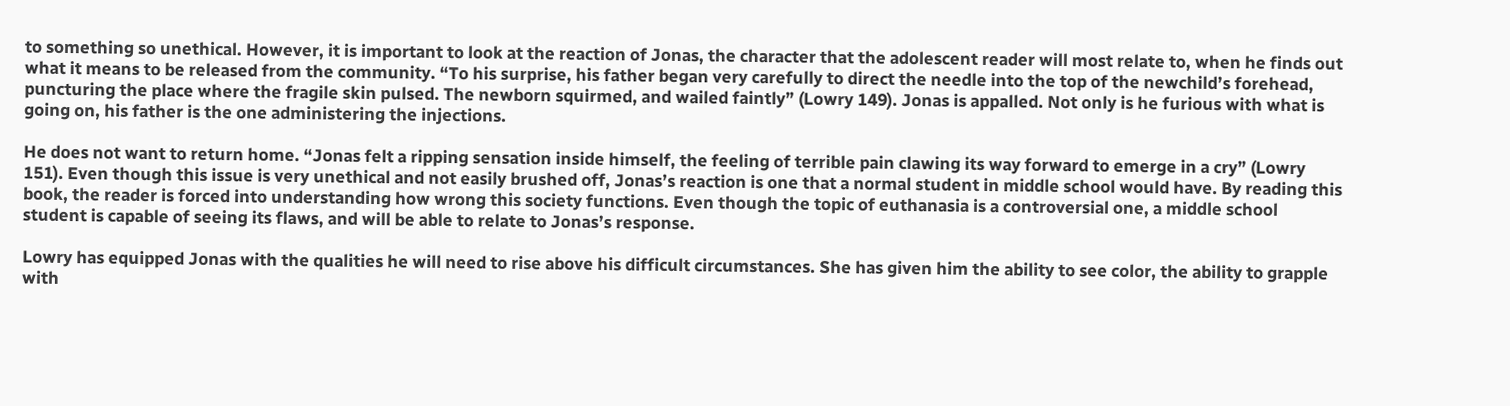to something so unethical. However, it is important to look at the reaction of Jonas, the character that the adolescent reader will most relate to, when he finds out what it means to be released from the community. “To his surprise, his father began very carefully to direct the needle into the top of the newchild’s forehead, puncturing the place where the fragile skin pulsed. The newborn squirmed, and wailed faintly” (Lowry 149). Jonas is appalled. Not only is he furious with what is going on, his father is the one administering the injections.

He does not want to return home. “Jonas felt a ripping sensation inside himself, the feeling of terrible pain clawing its way forward to emerge in a cry” (Lowry 151). Even though this issue is very unethical and not easily brushed off, Jonas’s reaction is one that a normal student in middle school would have. By reading this book, the reader is forced into understanding how wrong this society functions. Even though the topic of euthanasia is a controversial one, a middle school student is capable of seeing its flaws, and will be able to relate to Jonas’s response.

Lowry has equipped Jonas with the qualities he will need to rise above his difficult circumstances. She has given him the ability to see color, the ability to grapple with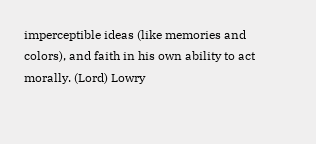imperceptible ideas (like memories and colors), and faith in his own ability to act morally. (Lord) Lowry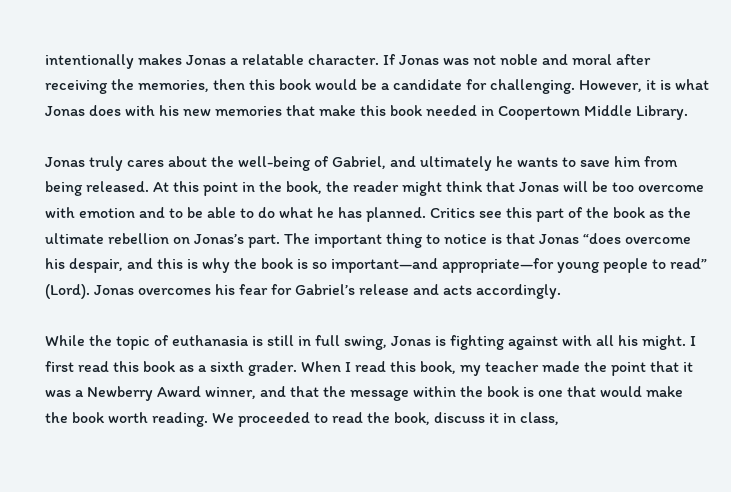intentionally makes Jonas a relatable character. If Jonas was not noble and moral after receiving the memories, then this book would be a candidate for challenging. However, it is what Jonas does with his new memories that make this book needed in Coopertown Middle Library.

Jonas truly cares about the well-being of Gabriel, and ultimately he wants to save him from being released. At this point in the book, the reader might think that Jonas will be too overcome with emotion and to be able to do what he has planned. Critics see this part of the book as the ultimate rebellion on Jonas’s part. The important thing to notice is that Jonas “does overcome his despair, and this is why the book is so important—and appropriate—for young people to read” (Lord). Jonas overcomes his fear for Gabriel’s release and acts accordingly.

While the topic of euthanasia is still in full swing, Jonas is fighting against with all his might. I first read this book as a sixth grader. When I read this book, my teacher made the point that it was a Newberry Award winner, and that the message within the book is one that would make the book worth reading. We proceeded to read the book, discuss it in class,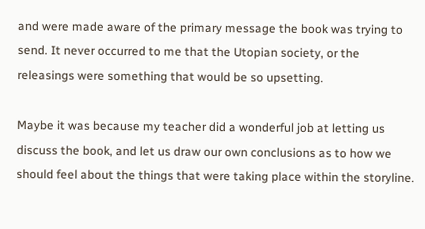and were made aware of the primary message the book was trying to send. It never occurred to me that the Utopian society, or the releasings were something that would be so upsetting.

Maybe it was because my teacher did a wonderful job at letting us discuss the book, and let us draw our own conclusions as to how we should feel about the things that were taking place within the storyline.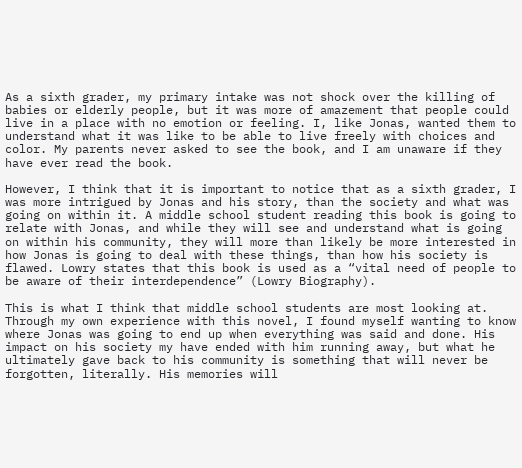As a sixth grader, my primary intake was not shock over the killing of babies or elderly people, but it was more of amazement that people could live in a place with no emotion or feeling. I, like Jonas, wanted them to understand what it was like to be able to live freely with choices and color. My parents never asked to see the book, and I am unaware if they have ever read the book.

However, I think that it is important to notice that as a sixth grader, I was more intrigued by Jonas and his story, than the society and what was going on within it. A middle school student reading this book is going to relate with Jonas, and while they will see and understand what is going on within his community, they will more than likely be more interested in how Jonas is going to deal with these things, than how his society is flawed. Lowry states that this book is used as a “vital need of people to be aware of their interdependence” (Lowry Biography).

This is what I think that middle school students are most looking at. Through my own experience with this novel, I found myself wanting to know where Jonas was going to end up when everything was said and done. His impact on his society my have ended with him running away, but what he ultimately gave back to his community is something that will never be forgotten, literally. His memories will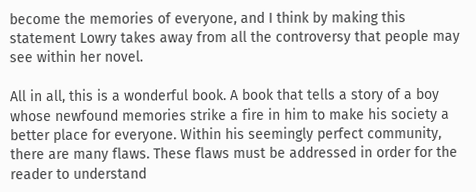become the memories of everyone, and I think by making this statement Lowry takes away from all the controversy that people may see within her novel.

All in all, this is a wonderful book. A book that tells a story of a boy whose newfound memories strike a fire in him to make his society a better place for everyone. Within his seemingly perfect community, there are many flaws. These flaws must be addressed in order for the reader to understand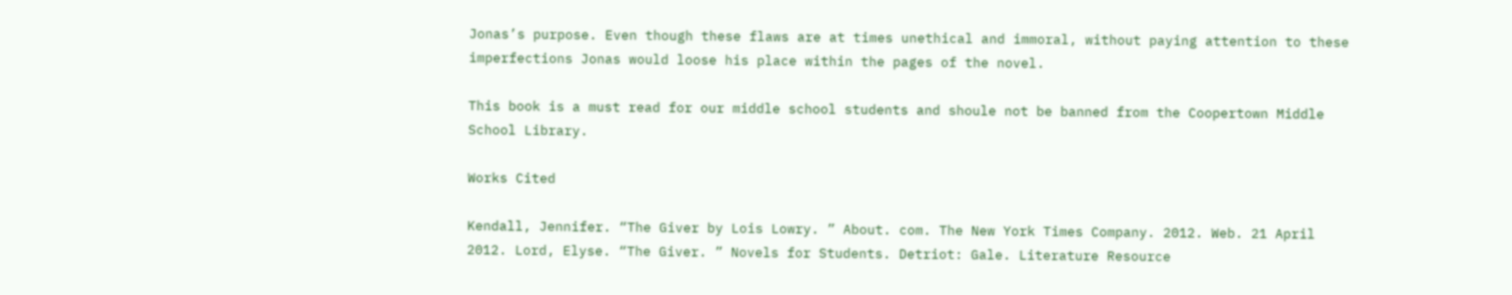Jonas’s purpose. Even though these flaws are at times unethical and immoral, without paying attention to these imperfections Jonas would loose his place within the pages of the novel.

This book is a must read for our middle school students and shoule not be banned from the Coopertown Middle School Library.

Works Cited

Kendall, Jennifer. “The Giver by Lois Lowry. ” About. com. The New York Times Company. 2012. Web. 21 April 2012. Lord, Elyse. “The Giver. ” Novels for Students. Detriot: Gale. Literature Resource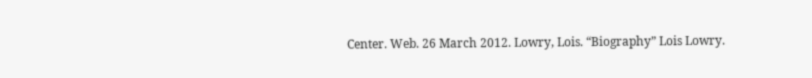Center. Web. 26 March 2012. Lowry, Lois. “Biography” Lois Lowry.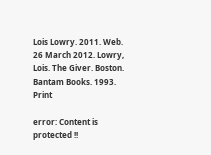Lois Lowry. 2011. Web. 26 March 2012. Lowry, Lois. The Giver. Boston. Bantam Books. 1993. Print

error: Content is protected !!